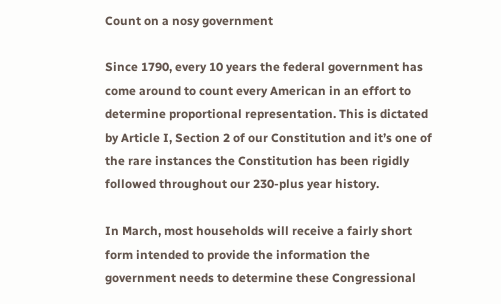Count on a nosy government

Since 1790, every 10 years the federal government has come around to count every American in an effort to determine proportional representation. This is dictated by Article I, Section 2 of our Constitution and it’s one of the rare instances the Constitution has been rigidly followed throughout our 230-plus year history.

In March, most households will receive a fairly short form intended to provide the information the government needs to determine these Congressional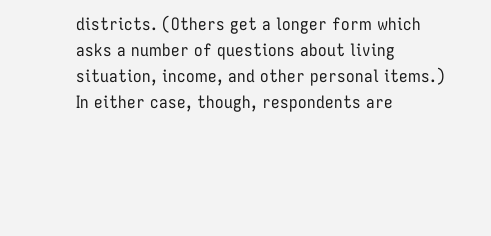districts. (Others get a longer form which asks a number of questions about living situation, income, and other personal items.) In either case, though, respondents are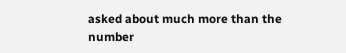asked about much more than the number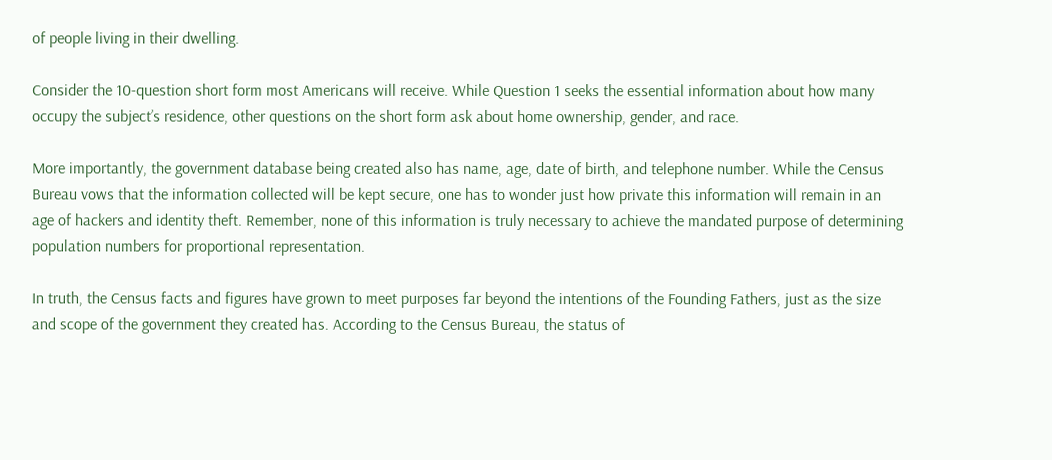of people living in their dwelling.

Consider the 10-question short form most Americans will receive. While Question 1 seeks the essential information about how many occupy the subject’s residence, other questions on the short form ask about home ownership, gender, and race.

More importantly, the government database being created also has name, age, date of birth, and telephone number. While the Census Bureau vows that the information collected will be kept secure, one has to wonder just how private this information will remain in an age of hackers and identity theft. Remember, none of this information is truly necessary to achieve the mandated purpose of determining population numbers for proportional representation.

In truth, the Census facts and figures have grown to meet purposes far beyond the intentions of the Founding Fathers, just as the size and scope of the government they created has. According to the Census Bureau, the status of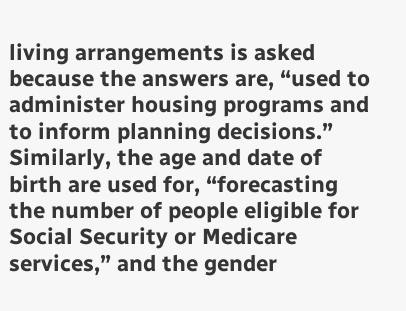living arrangements is asked because the answers are, “used to administer housing programs and to inform planning decisions.” Similarly, the age and date of birth are used for, “forecasting the number of people eligible for Social Security or Medicare services,” and the gender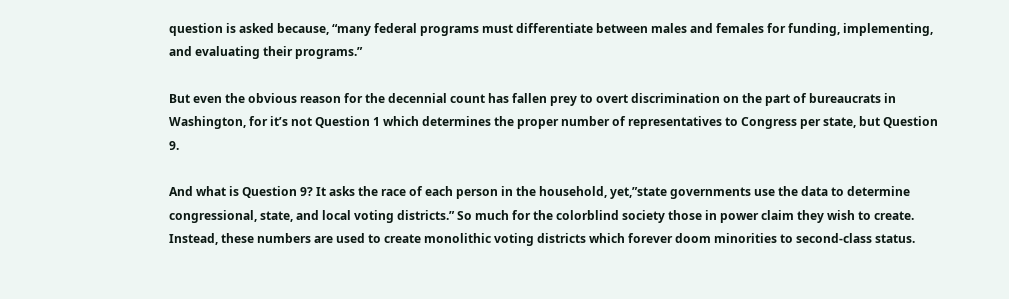question is asked because, “many federal programs must differentiate between males and females for funding, implementing, and evaluating their programs.”

But even the obvious reason for the decennial count has fallen prey to overt discrimination on the part of bureaucrats in Washington, for it’s not Question 1 which determines the proper number of representatives to Congress per state, but Question 9.

And what is Question 9? It asks the race of each person in the household, yet,”state governments use the data to determine congressional, state, and local voting districts.” So much for the colorblind society those in power claim they wish to create. Instead, these numbers are used to create monolithic voting districts which forever doom minorities to second-class status.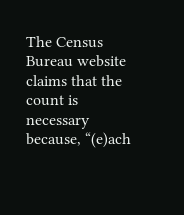The Census Bureau website claims that the count is necessary because, “(e)ach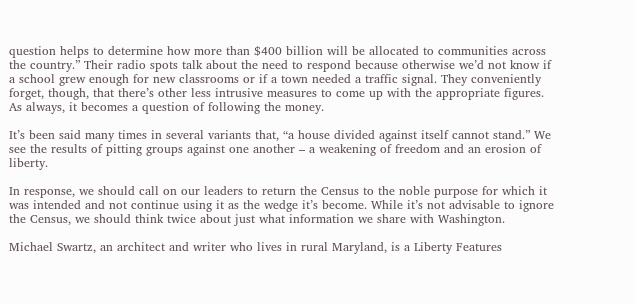question helps to determine how more than $400 billion will be allocated to communities across the country.” Their radio spots talk about the need to respond because otherwise we’d not know if a school grew enough for new classrooms or if a town needed a traffic signal. They conveniently forget, though, that there’s other less intrusive measures to come up with the appropriate figures. As always, it becomes a question of following the money.

It’s been said many times in several variants that, “a house divided against itself cannot stand.” We see the results of pitting groups against one another – a weakening of freedom and an erosion of liberty.

In response, we should call on our leaders to return the Census to the noble purpose for which it was intended and not continue using it as the wedge it’s become. While it’s not advisable to ignore the Census, we should think twice about just what information we share with Washington.

Michael Swartz, an architect and writer who lives in rural Maryland, is a Liberty Features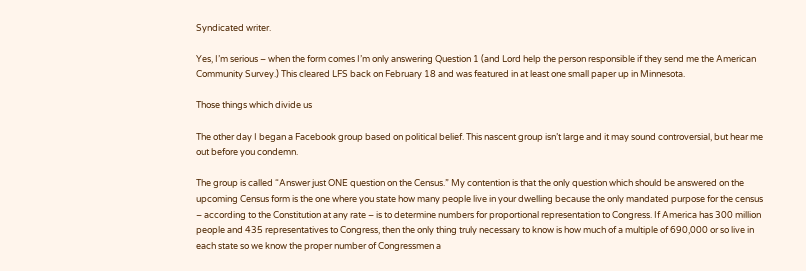Syndicated writer.

Yes, I’m serious – when the form comes I’m only answering Question 1 (and Lord help the person responsible if they send me the American Community Survey.) This cleared LFS back on February 18 and was featured in at least one small paper up in Minnesota.

Those things which divide us

The other day I began a Facebook group based on political belief. This nascent group isn’t large and it may sound controversial, but hear me out before you condemn.

The group is called “Answer just ONE question on the Census.” My contention is that the only question which should be answered on the upcoming Census form is the one where you state how many people live in your dwelling because the only mandated purpose for the census – according to the Constitution at any rate – is to determine numbers for proportional representation to Congress. If America has 300 million people and 435 representatives to Congress, then the only thing truly necessary to know is how much of a multiple of 690,000 or so live in each state so we know the proper number of Congressmen a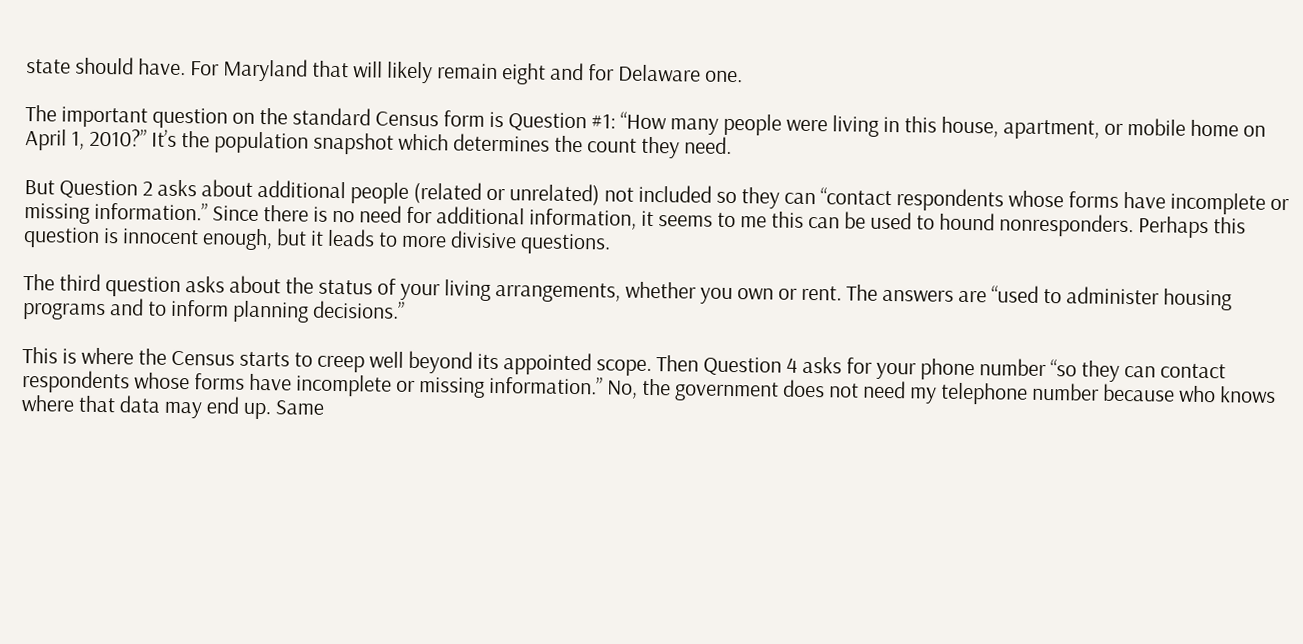state should have. For Maryland that will likely remain eight and for Delaware one.

The important question on the standard Census form is Question #1: “How many people were living in this house, apartment, or mobile home on April 1, 2010?” It’s the population snapshot which determines the count they need.

But Question 2 asks about additional people (related or unrelated) not included so they can “contact respondents whose forms have incomplete or missing information.” Since there is no need for additional information, it seems to me this can be used to hound nonresponders. Perhaps this question is innocent enough, but it leads to more divisive questions.

The third question asks about the status of your living arrangements, whether you own or rent. The answers are “used to administer housing programs and to inform planning decisions.”

This is where the Census starts to creep well beyond its appointed scope. Then Question 4 asks for your phone number “so they can contact respondents whose forms have incomplete or missing information.” No, the government does not need my telephone number because who knows where that data may end up. Same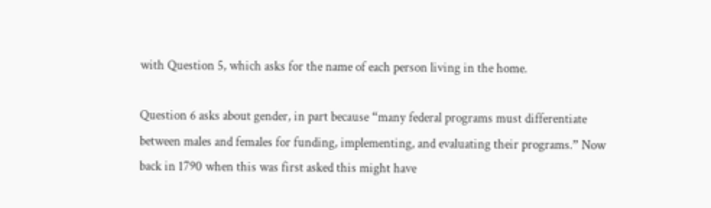with Question 5, which asks for the name of each person living in the home.

Question 6 asks about gender, in part because “many federal programs must differentiate between males and females for funding, implementing, and evaluating their programs.” Now back in 1790 when this was first asked this might have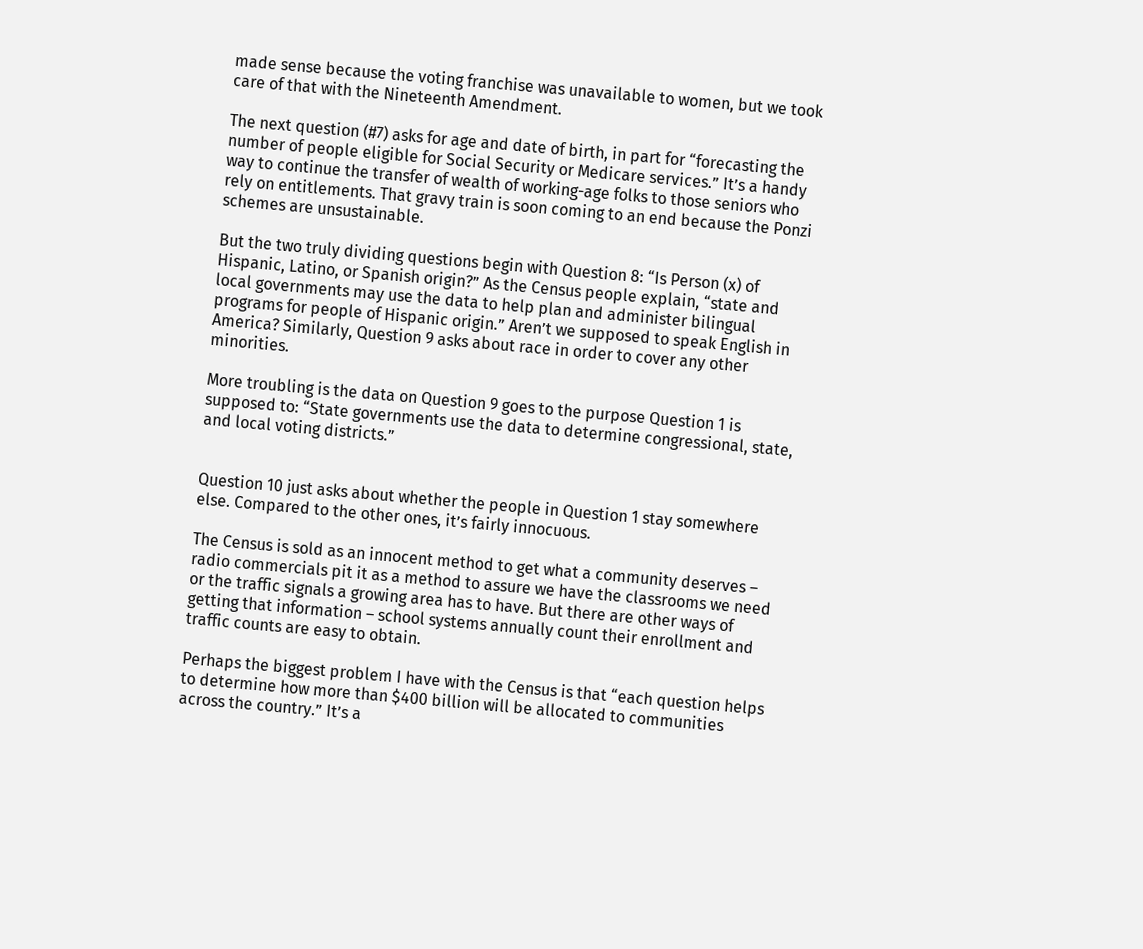made sense because the voting franchise was unavailable to women, but we took care of that with the Nineteenth Amendment.

The next question (#7) asks for age and date of birth, in part for “forecasting the number of people eligible for Social Security or Medicare services.” It’s a handy way to continue the transfer of wealth of working-age folks to those seniors who rely on entitlements. That gravy train is soon coming to an end because the Ponzi schemes are unsustainable.

But the two truly dividing questions begin with Question 8: “Is Person (x) of Hispanic, Latino, or Spanish origin?” As the Census people explain, “state and local governments may use the data to help plan and administer bilingual programs for people of Hispanic origin.” Aren’t we supposed to speak English in America? Similarly, Question 9 asks about race in order to cover any other minorities.

More troubling is the data on Question 9 goes to the purpose Question 1 is supposed to: “State governments use the data to determine congressional, state, and local voting districts.”


Question 10 just asks about whether the people in Question 1 stay somewhere else. Compared to the other ones, it’s fairly innocuous.

The Census is sold as an innocent method to get what a community deserves – radio commercials pit it as a method to assure we have the classrooms we need or the traffic signals a growing area has to have. But there are other ways of getting that information – school systems annually count their enrollment and traffic counts are easy to obtain.

Perhaps the biggest problem I have with the Census is that “each question helps to determine how more than $400 billion will be allocated to communities across the country.” It’s a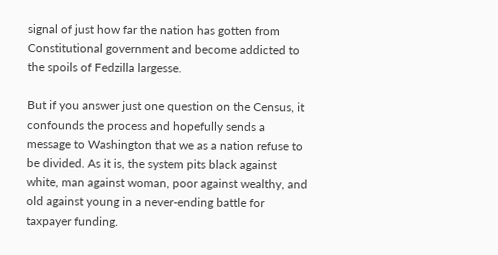signal of just how far the nation has gotten from Constitutional government and become addicted to the spoils of Fedzilla largesse.

But if you answer just one question on the Census, it confounds the process and hopefully sends a message to Washington that we as a nation refuse to be divided. As it is, the system pits black against white, man against woman, poor against wealthy, and old against young in a never-ending battle for taxpayer funding.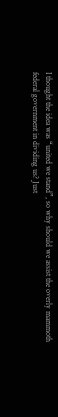I thought the idea was “united we stand”, so why should we assist the overly mammoth federal government in dividing us? Just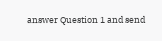answer Question 1 and send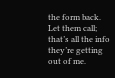the form back. Let them call; that’s all the info they’re getting out of me.